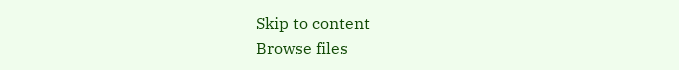Skip to content
Browse files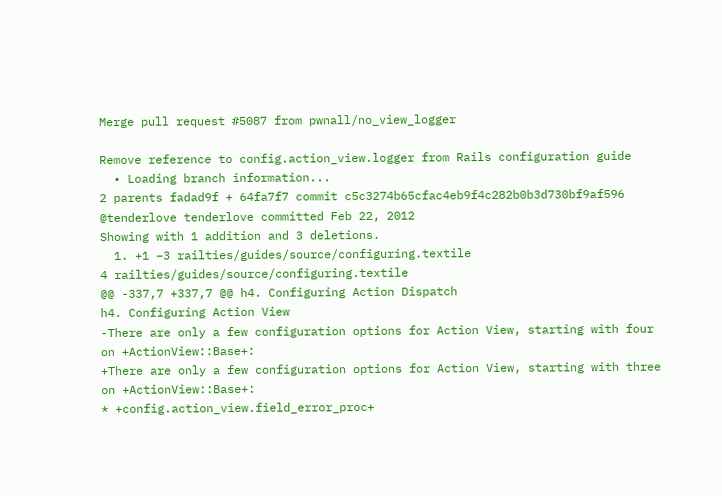Merge pull request #5087 from pwnall/no_view_logger

Remove reference to config.action_view.logger from Rails configuration guide
  • Loading branch information...
2 parents fadad9f + 64fa7f7 commit c5c3274b65cfac4eb9f4c282b0b3d730bf9af596 @tenderlove tenderlove committed Feb 22, 2012
Showing with 1 addition and 3 deletions.
  1. +1 −3 railties/guides/source/configuring.textile
4 railties/guides/source/configuring.textile
@@ -337,7 +337,7 @@ h4. Configuring Action Dispatch
h4. Configuring Action View
-There are only a few configuration options for Action View, starting with four on +ActionView::Base+:
+There are only a few configuration options for Action View, starting with three on +ActionView::Base+:
* +config.action_view.field_error_proc+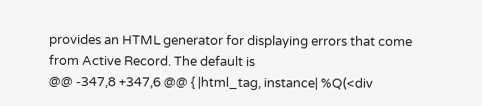provides an HTML generator for displaying errors that come from Active Record. The default is
@@ -347,8 +347,6 @@ { |html_tag, instance| %Q(<div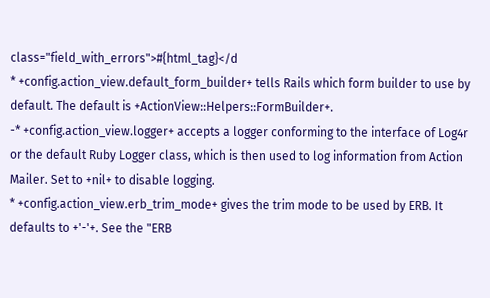class="field_with_errors">#{html_tag}</d
* +config.action_view.default_form_builder+ tells Rails which form builder to use by default. The default is +ActionView::Helpers::FormBuilder+.
-* +config.action_view.logger+ accepts a logger conforming to the interface of Log4r or the default Ruby Logger class, which is then used to log information from Action Mailer. Set to +nil+ to disable logging.
* +config.action_view.erb_trim_mode+ gives the trim mode to be used by ERB. It defaults to +'-'+. See the "ERB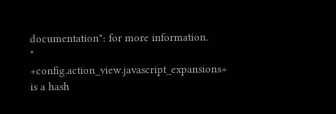documentation": for more information.
* +config.action_view.javascript_expansions+ is a hash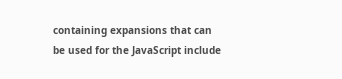containing expansions that can be used for the JavaScript include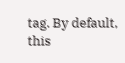tag. By default, this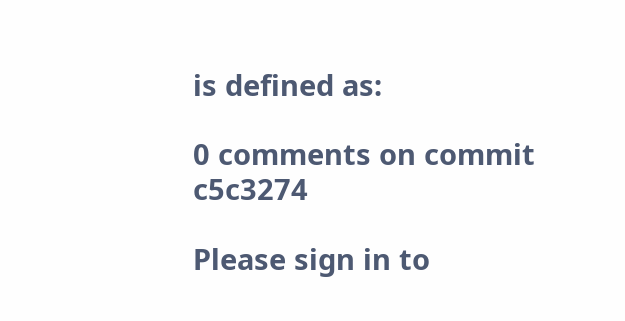is defined as:

0 comments on commit c5c3274

Please sign in to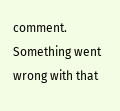comment.
Something went wrong with that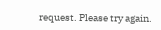request. Please try again.